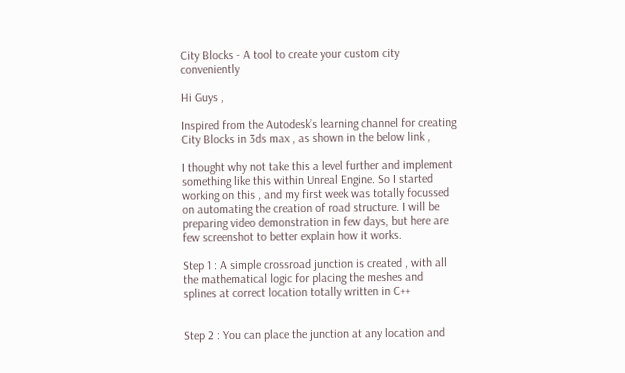City Blocks - A tool to create your custom city conveniently

Hi Guys ,

Inspired from the Autodesk’s learning channel for creating City Blocks in 3ds max , as shown in the below link ,

I thought why not take this a level further and implement something like this within Unreal Engine. So I started working on this , and my first week was totally focussed on automating the creation of road structure. I will be preparing video demonstration in few days, but here are few screenshot to better explain how it works.

Step 1 : A simple crossroad junction is created , with all the mathematical logic for placing the meshes and splines at correct location totally written in C++


Step 2 : You can place the junction at any location and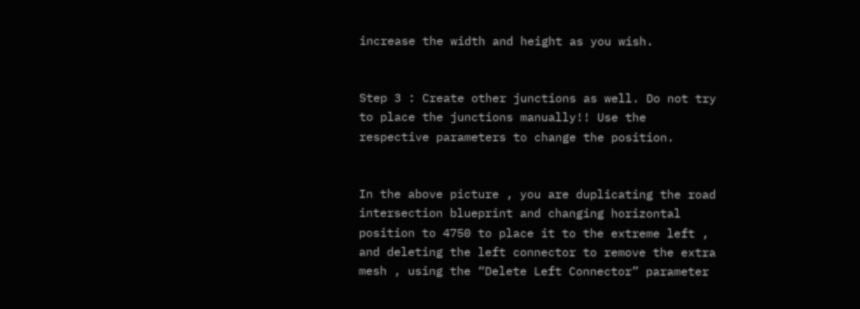increase the width and height as you wish.


Step 3 : Create other junctions as well. Do not try to place the junctions manually!! Use the respective parameters to change the position.


In the above picture , you are duplicating the road intersection blueprint and changing horizontal position to 4750 to place it to the extreme left , and deleting the left connector to remove the extra mesh , using the “Delete Left Connector” parameter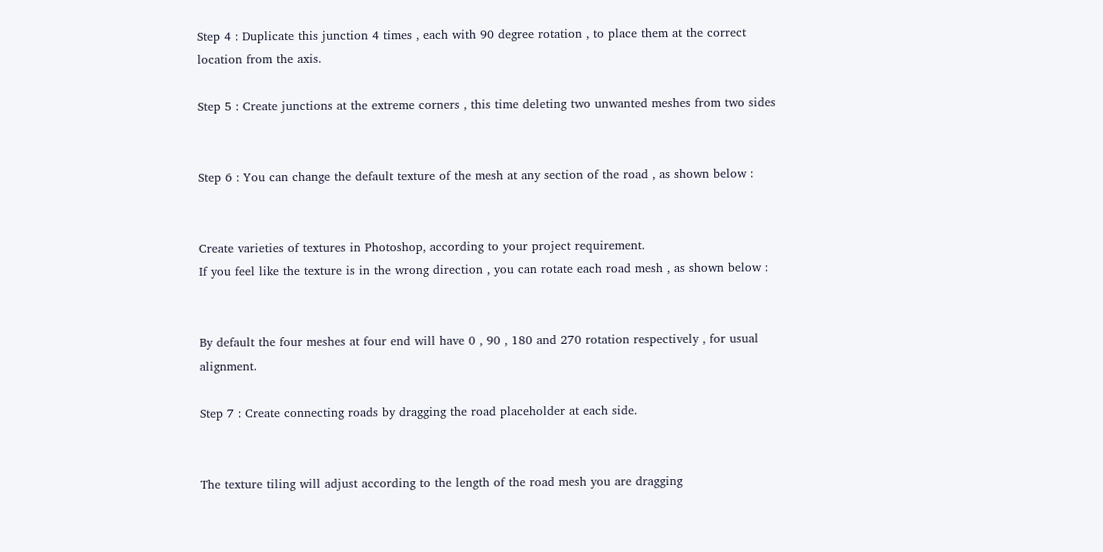Step 4 : Duplicate this junction 4 times , each with 90 degree rotation , to place them at the correct location from the axis.

Step 5 : Create junctions at the extreme corners , this time deleting two unwanted meshes from two sides


Step 6 : You can change the default texture of the mesh at any section of the road , as shown below :


Create varieties of textures in Photoshop, according to your project requirement.
If you feel like the texture is in the wrong direction , you can rotate each road mesh , as shown below :


By default the four meshes at four end will have 0 , 90 , 180 and 270 rotation respectively , for usual alignment.

Step 7 : Create connecting roads by dragging the road placeholder at each side.


The texture tiling will adjust according to the length of the road mesh you are dragging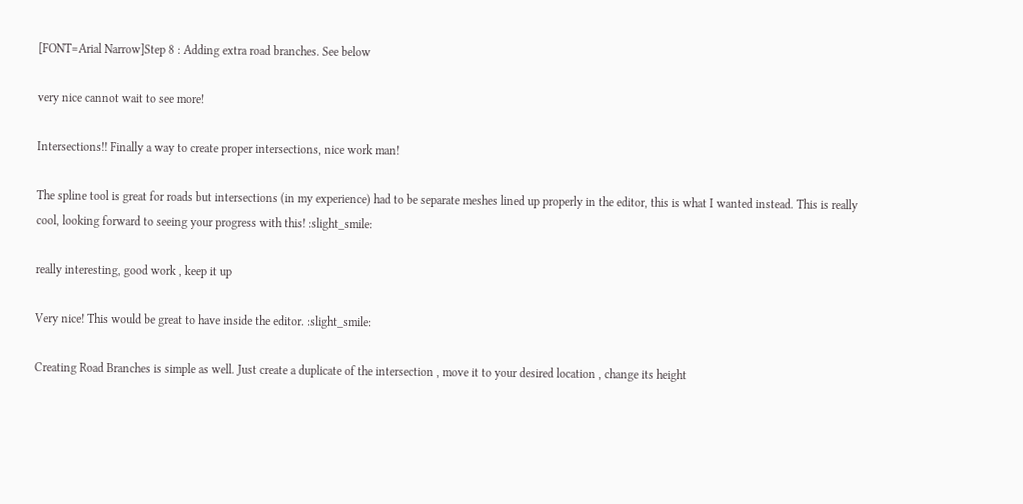[FONT=Arial Narrow]Step 8 : Adding extra road branches. See below

very nice cannot wait to see more!

Intersections!! Finally a way to create proper intersections, nice work man!

The spline tool is great for roads but intersections (in my experience) had to be separate meshes lined up properly in the editor, this is what I wanted instead. This is really cool, looking forward to seeing your progress with this! :slight_smile:

really interesting, good work , keep it up

Very nice! This would be great to have inside the editor. :slight_smile:

Creating Road Branches is simple as well. Just create a duplicate of the intersection , move it to your desired location , change its height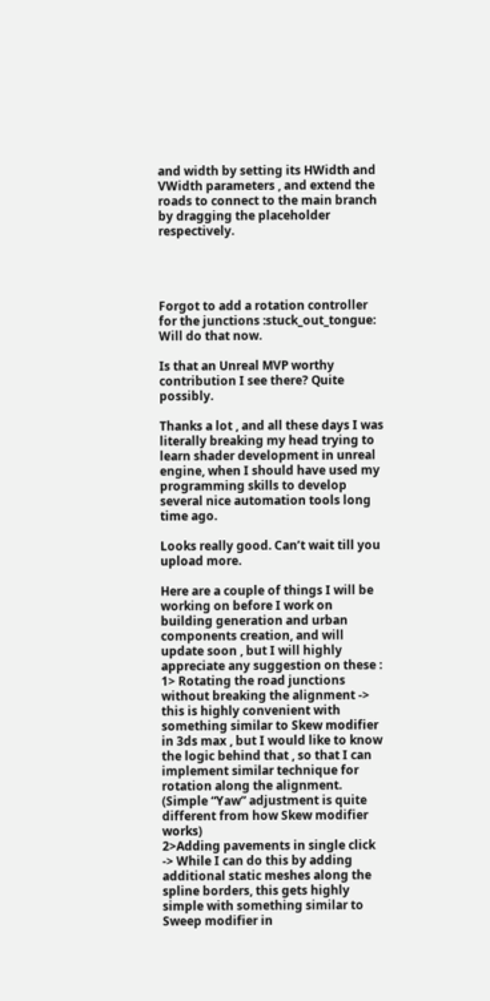and width by setting its HWidth and VWidth parameters , and extend the roads to connect to the main branch by dragging the placeholder respectively.




Forgot to add a rotation controller for the junctions :stuck_out_tongue: Will do that now.

Is that an Unreal MVP worthy contribution I see there? Quite possibly.

Thanks a lot , and all these days I was literally breaking my head trying to learn shader development in unreal engine, when I should have used my programming skills to develop several nice automation tools long time ago.

Looks really good. Can’t wait till you upload more.

Here are a couple of things I will be working on before I work on building generation and urban components creation, and will update soon , but I will highly appreciate any suggestion on these :
1> Rotating the road junctions without breaking the alignment -> this is highly convenient with something similar to Skew modifier in 3ds max , but I would like to know the logic behind that , so that I can implement similar technique for rotation along the alignment. (Simple “Yaw” adjustment is quite different from how Skew modifier works)
2>Adding pavements in single click -> While I can do this by adding additional static meshes along the spline borders, this gets highly simple with something similar to Sweep modifier in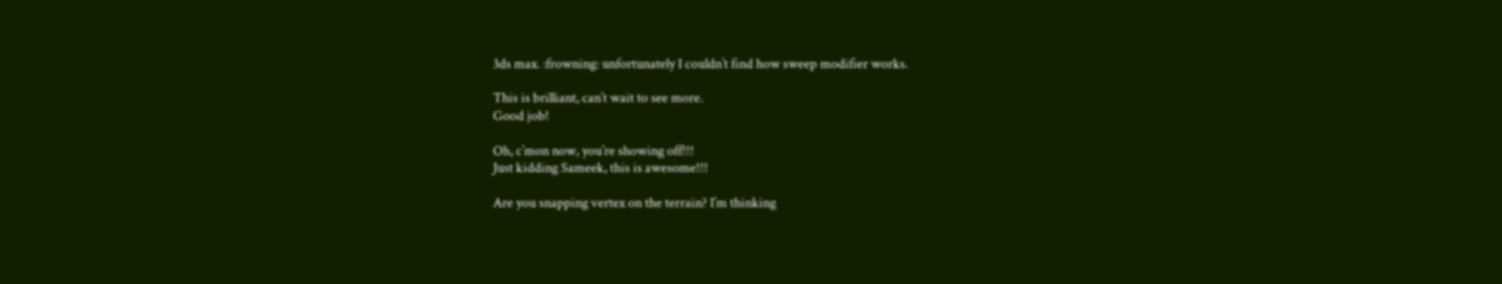3ds max. :frowning: unfortunately I couldn’t find how sweep modifier works.

This is brilliant, can’t wait to see more.
Good job!

Oh, c’mon now, you’re showing off!!!
Just kidding Sameek, this is awesome!!!

Are you snapping vertex on the terrain? I’m thinking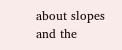about slopes and the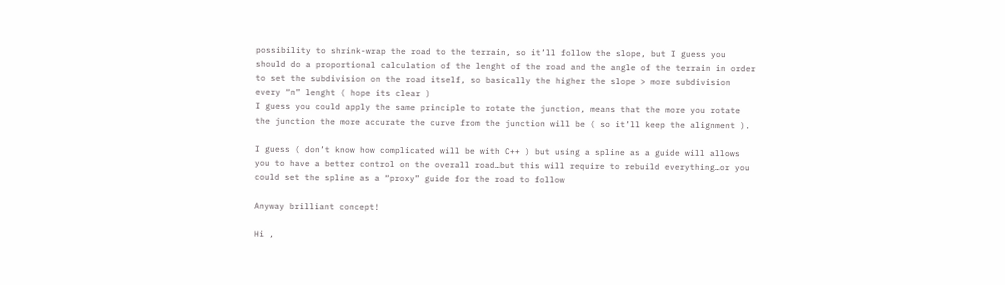possibility to shrink-wrap the road to the terrain, so it’ll follow the slope, but I guess you should do a proportional calculation of the lenght of the road and the angle of the terrain in order to set the subdivision on the road itself, so basically the higher the slope > more subdivision every “n” lenght ( hope its clear )
I guess you could apply the same principle to rotate the junction, means that the more you rotate the junction the more accurate the curve from the junction will be ( so it’ll keep the alignment ).

I guess ( don’t know how complicated will be with C++ ) but using a spline as a guide will allows you to have a better control on the overall road…but this will require to rebuild everything…or you could set the spline as a “proxy” guide for the road to follow

Anyway brilliant concept!

Hi ,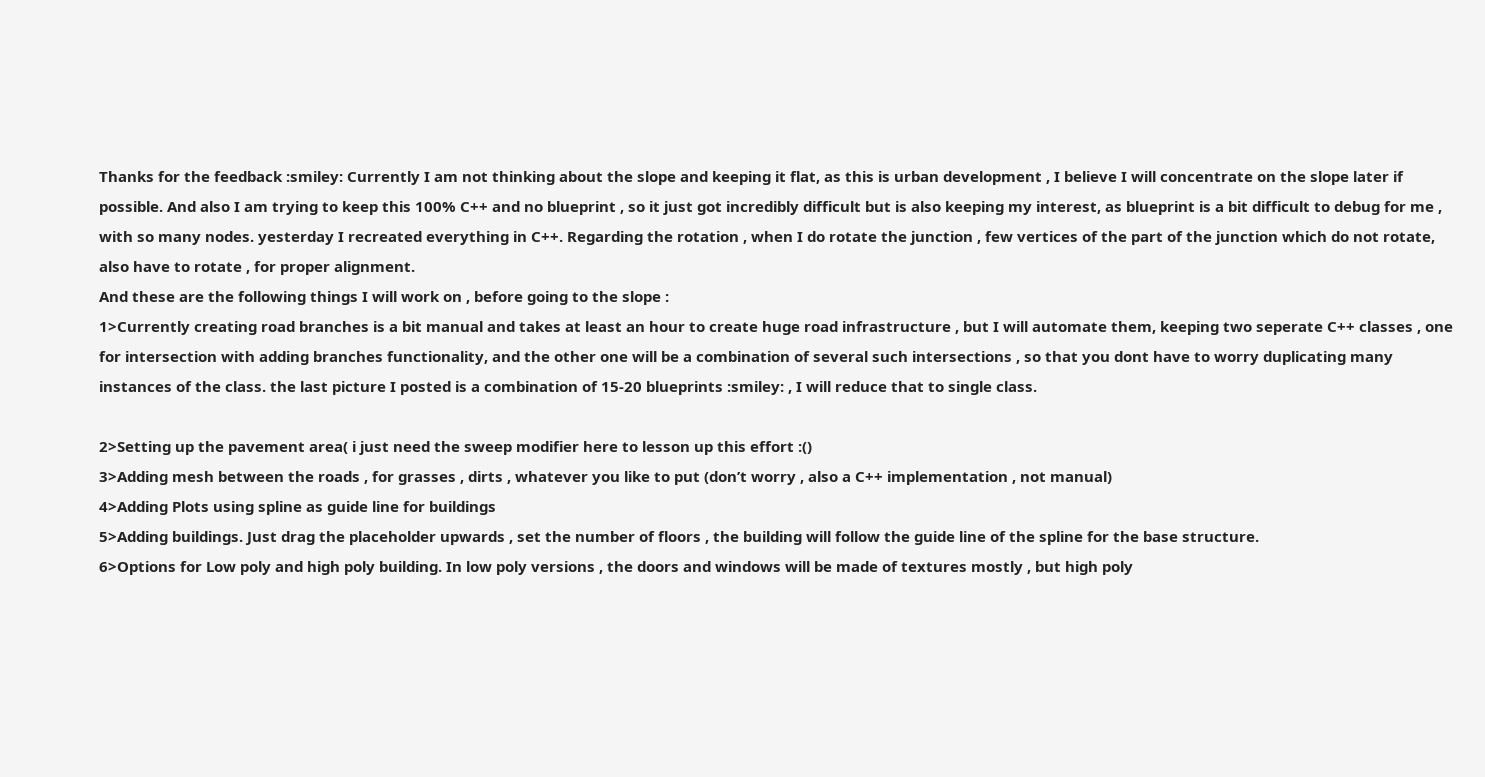Thanks for the feedback :smiley: Currently I am not thinking about the slope and keeping it flat, as this is urban development , I believe I will concentrate on the slope later if possible. And also I am trying to keep this 100% C++ and no blueprint , so it just got incredibly difficult but is also keeping my interest, as blueprint is a bit difficult to debug for me , with so many nodes. yesterday I recreated everything in C++. Regarding the rotation , when I do rotate the junction , few vertices of the part of the junction which do not rotate, also have to rotate , for proper alignment.
And these are the following things I will work on , before going to the slope :
1>Currently creating road branches is a bit manual and takes at least an hour to create huge road infrastructure , but I will automate them, keeping two seperate C++ classes , one for intersection with adding branches functionality, and the other one will be a combination of several such intersections , so that you dont have to worry duplicating many instances of the class. the last picture I posted is a combination of 15-20 blueprints :smiley: , I will reduce that to single class.

2>Setting up the pavement area( i just need the sweep modifier here to lesson up this effort :()
3>Adding mesh between the roads , for grasses , dirts , whatever you like to put (don’t worry , also a C++ implementation , not manual)
4>Adding Plots using spline as guide line for buildings
5>Adding buildings. Just drag the placeholder upwards , set the number of floors , the building will follow the guide line of the spline for the base structure.
6>Options for Low poly and high poly building. In low poly versions , the doors and windows will be made of textures mostly , but high poly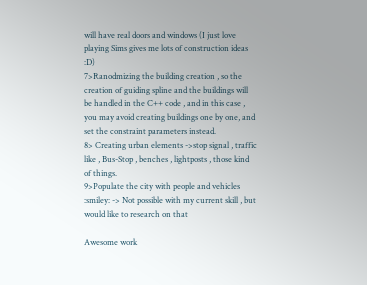will have real doors and windows (I just love playing Sims gives me lots of construction ideas :D)
7>Ranodmizing the building creation , so the creation of guiding spline and the buildings will be handled in the C++ code , and in this case , you may avoid creating buildings one by one, and set the constraint parameters instead.
8> Creating urban elements ->stop signal , traffic like , Bus-Stop , benches , lightposts , those kind of things.
9>Populate the city with people and vehicles :smiley: -> Not possible with my current skill , but would like to research on that

Awesome work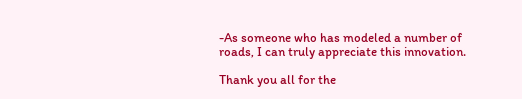-As someone who has modeled a number of roads, I can truly appreciate this innovation.

Thank you all for the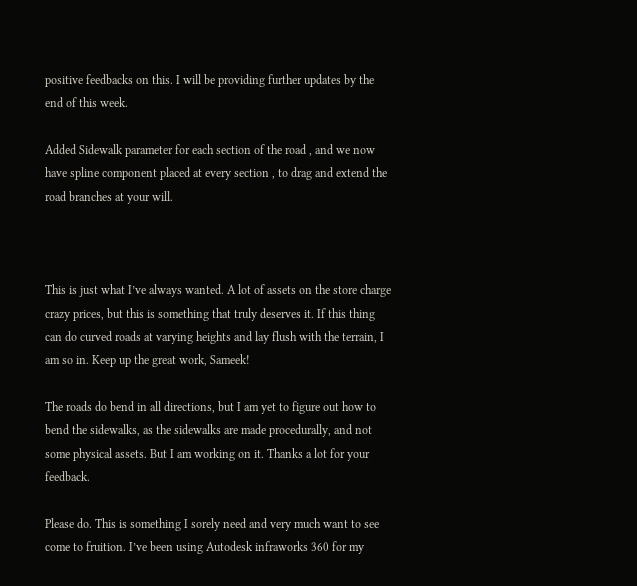positive feedbacks on this. I will be providing further updates by the end of this week.

Added Sidewalk parameter for each section of the road , and we now have spline component placed at every section , to drag and extend the road branches at your will.



This is just what I’ve always wanted. A lot of assets on the store charge crazy prices, but this is something that truly deserves it. If this thing can do curved roads at varying heights and lay flush with the terrain, I am so in. Keep up the great work, Sameek!

The roads do bend in all directions, but I am yet to figure out how to bend the sidewalks, as the sidewalks are made procedurally, and not some physical assets. But I am working on it. Thanks a lot for your feedback.

Please do. This is something I sorely need and very much want to see come to fruition. I’ve been using Autodesk infraworks 360 for my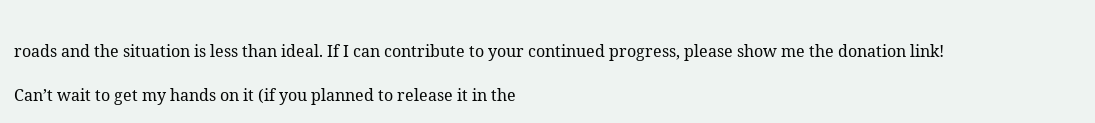roads and the situation is less than ideal. If I can contribute to your continued progress, please show me the donation link!

Can’t wait to get my hands on it (if you planned to release it in the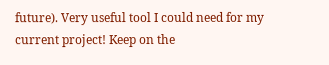future). Very useful tool I could need for my current project! Keep on the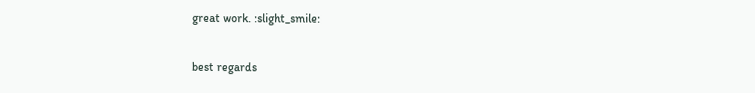great work. :slight_smile:

best regards